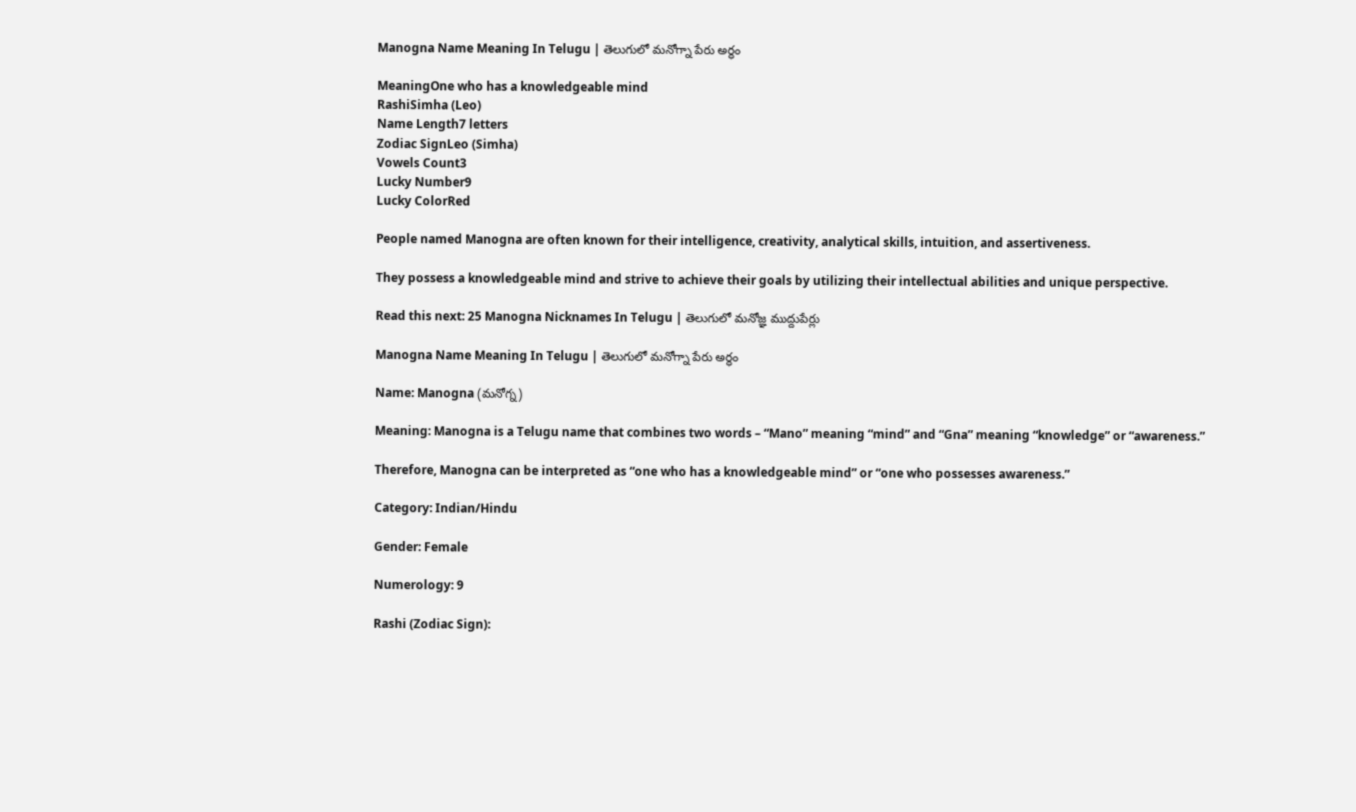Manogna Name Meaning In Telugu | తెలుగులో మనోగ్నా పేరు అర్థం

MeaningOne who has a knowledgeable mind
RashiSimha (Leo)
Name Length7 letters
Zodiac SignLeo (Simha)
Vowels Count3
Lucky Number9
Lucky ColorRed

People named Manogna are often known for their intelligence, creativity, analytical skills, intuition, and assertiveness.

They possess a knowledgeable mind and strive to achieve their goals by utilizing their intellectual abilities and unique perspective.

Read this next: 25 Manogna Nicknames In Telugu | తెలుగులో మనోజ్ఞ ముద్దుపేర్లు

Manogna Name Meaning In Telugu | తెలుగులో మనోగ్నా పేరు అర్థం

Name: Manogna (మనోగ్న)

Meaning: Manogna is a Telugu name that combines two words – “Mano” meaning “mind” and “Gna” meaning “knowledge” or “awareness.”

Therefore, Manogna can be interpreted as “one who has a knowledgeable mind” or “one who possesses awareness.”

Category: Indian/Hindu

Gender: Female

Numerology: 9

Rashi (Zodiac Sign):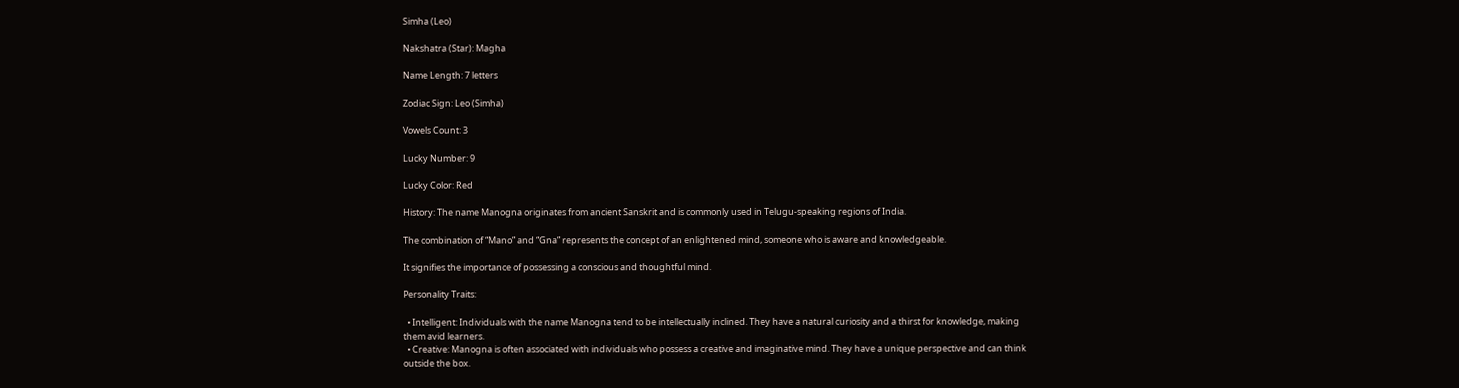Simha (Leo)

Nakshatra (Star): Magha

Name Length: 7 letters

Zodiac Sign: Leo (Simha)

Vowels Count: 3

Lucky Number: 9

Lucky Color: Red

History: The name Manogna originates from ancient Sanskrit and is commonly used in Telugu-speaking regions of India.

The combination of “Mano” and “Gna” represents the concept of an enlightened mind, someone who is aware and knowledgeable.

It signifies the importance of possessing a conscious and thoughtful mind.

Personality Traits:

  • Intelligent: Individuals with the name Manogna tend to be intellectually inclined. They have a natural curiosity and a thirst for knowledge, making them avid learners.
  • Creative: Manogna is often associated with individuals who possess a creative and imaginative mind. They have a unique perspective and can think outside the box.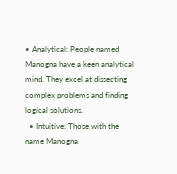• Analytical: People named Manogna have a keen analytical mind. They excel at dissecting complex problems and finding logical solutions.
  • Intuitive: Those with the name Manogna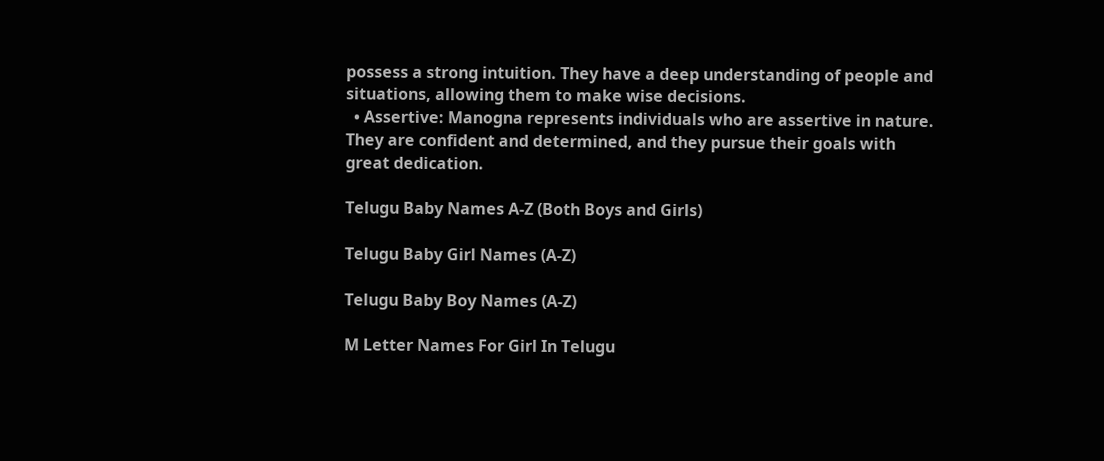possess a strong intuition. They have a deep understanding of people and situations, allowing them to make wise decisions.
  • Assertive: Manogna represents individuals who are assertive in nature. They are confident and determined, and they pursue their goals with great dedication.

Telugu Baby Names A-Z (Both Boys and Girls)

Telugu Baby Girl Names (A-Z)

Telugu Baby Boy Names (A-Z)

M Letter Names For Girl In Telugu